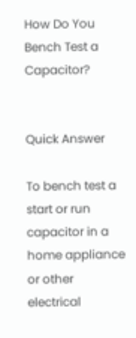How Do You Bench Test a Capacitor?


Quick Answer

To bench test a start or run capacitor in a home appliance or other electrical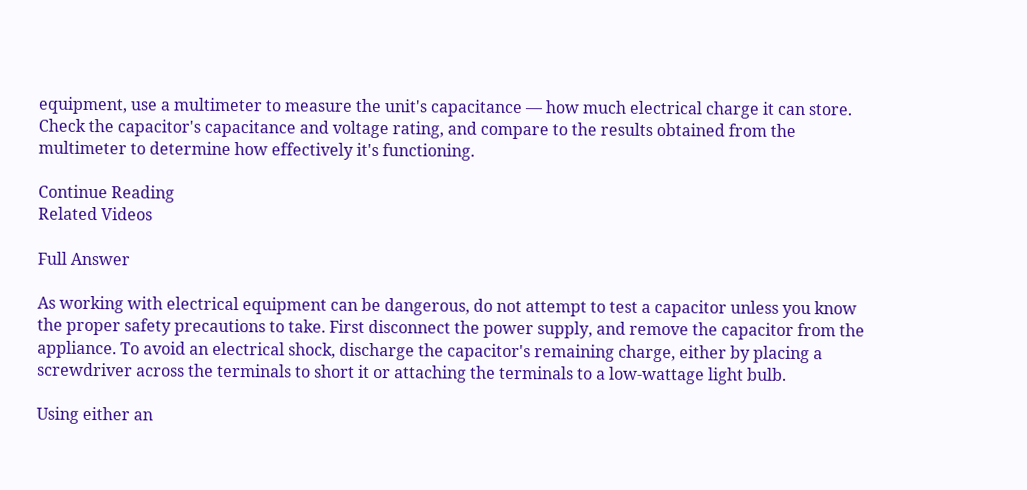equipment, use a multimeter to measure the unit's capacitance — how much electrical charge it can store. Check the capacitor's capacitance and voltage rating, and compare to the results obtained from the multimeter to determine how effectively it's functioning.

Continue Reading
Related Videos

Full Answer

As working with electrical equipment can be dangerous, do not attempt to test a capacitor unless you know the proper safety precautions to take. First disconnect the power supply, and remove the capacitor from the appliance. To avoid an electrical shock, discharge the capacitor's remaining charge, either by placing a screwdriver across the terminals to short it or attaching the terminals to a low-wattage light bulb.

Using either an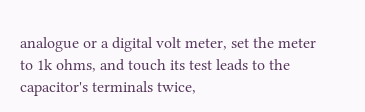analogue or a digital volt meter, set the meter to 1k ohms, and touch its test leads to the capacitor's terminals twice,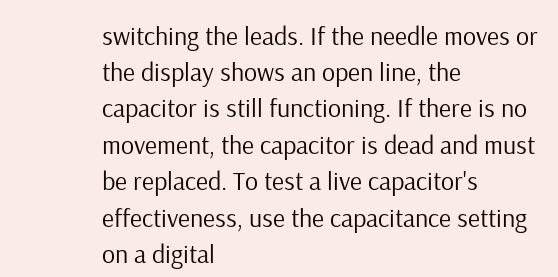switching the leads. If the needle moves or the display shows an open line, the capacitor is still functioning. If there is no movement, the capacitor is dead and must be replaced. To test a live capacitor's effectiveness, use the capacitance setting on a digital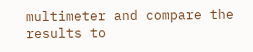multimeter and compare the results to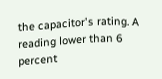the capacitor's rating. A reading lower than 6 percent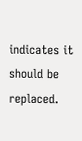indicates it should be replaced.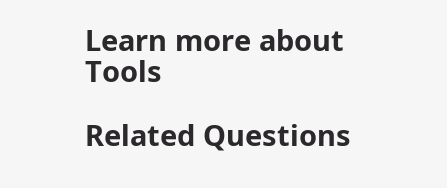Learn more about Tools

Related Questions